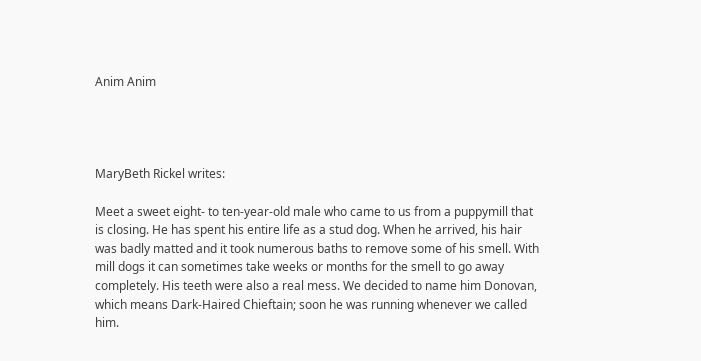Anim Anim




MaryBeth Rickel writes:

Meet a sweet eight- to ten-year-old male who came to us from a puppymill that is closing. He has spent his entire life as a stud dog. When he arrived, his hair was badly matted and it took numerous baths to remove some of his smell. With mill dogs it can sometimes take weeks or months for the smell to go away completely. His teeth were also a real mess. We decided to name him Donovan, which means Dark-Haired Chieftain; soon he was running whenever we called him.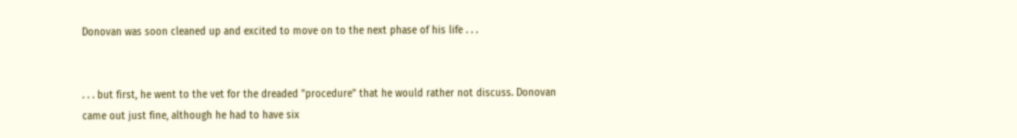Donovan was soon cleaned up and excited to move on to the next phase of his life . . .


. . . but first, he went to the vet for the dreaded "procedure" that he would rather not discuss. Donovan came out just fine, although he had to have six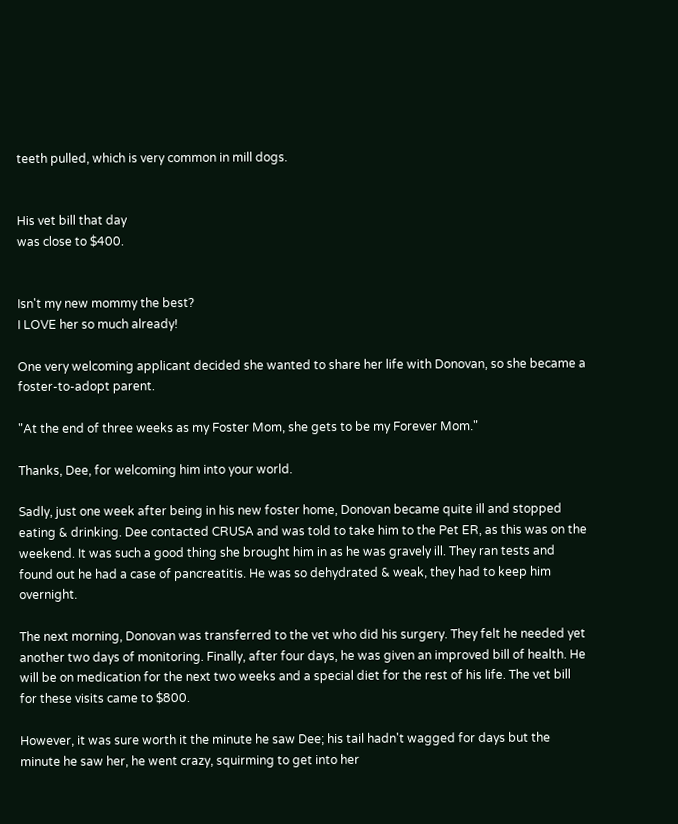teeth pulled, which is very common in mill dogs.


His vet bill that day
was close to $400.


Isn't my new mommy the best?
I LOVE her so much already!

One very welcoming applicant decided she wanted to share her life with Donovan, so she became a foster-to-adopt parent.

"At the end of three weeks as my Foster Mom, she gets to be my Forever Mom."

Thanks, Dee, for welcoming him into your world.

Sadly, just one week after being in his new foster home, Donovan became quite ill and stopped eating & drinking. Dee contacted CRUSA and was told to take him to the Pet ER, as this was on the weekend. It was such a good thing she brought him in as he was gravely ill. They ran tests and found out he had a case of pancreatitis. He was so dehydrated & weak, they had to keep him overnight.

The next morning, Donovan was transferred to the vet who did his surgery. They felt he needed yet another two days of monitoring. Finally, after four days, he was given an improved bill of health. He will be on medication for the next two weeks and a special diet for the rest of his life. The vet bill for these visits came to $800.

However, it was sure worth it the minute he saw Dee; his tail hadn't wagged for days but the minute he saw her, he went crazy, squirming to get into her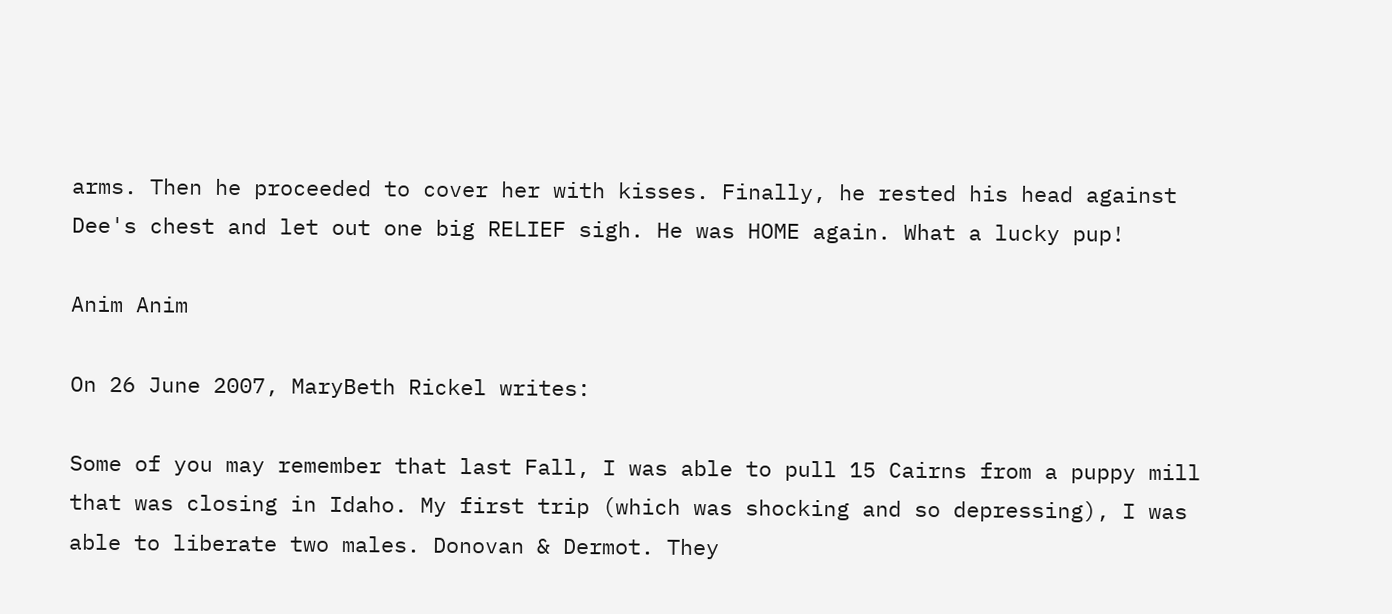arms. Then he proceeded to cover her with kisses. Finally, he rested his head against Dee's chest and let out one big RELIEF sigh. He was HOME again. What a lucky pup!

Anim Anim

On 26 June 2007, MaryBeth Rickel writes:

Some of you may remember that last Fall, I was able to pull 15 Cairns from a puppy mill that was closing in Idaho. My first trip (which was shocking and so depressing), I was able to liberate two males. Donovan & Dermot. They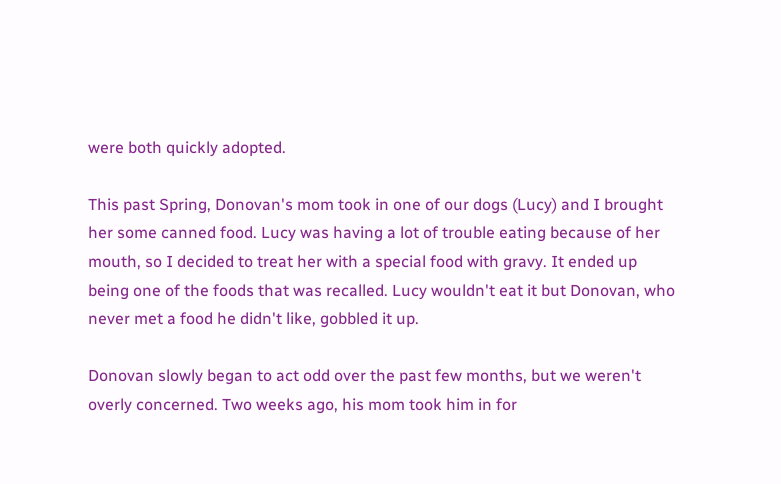were both quickly adopted.

This past Spring, Donovan's mom took in one of our dogs (Lucy) and I brought her some canned food. Lucy was having a lot of trouble eating because of her mouth, so I decided to treat her with a special food with gravy. It ended up being one of the foods that was recalled. Lucy wouldn't eat it but Donovan, who never met a food he didn't like, gobbled it up.

Donovan slowly began to act odd over the past few months, but we weren't overly concerned. Two weeks ago, his mom took him in for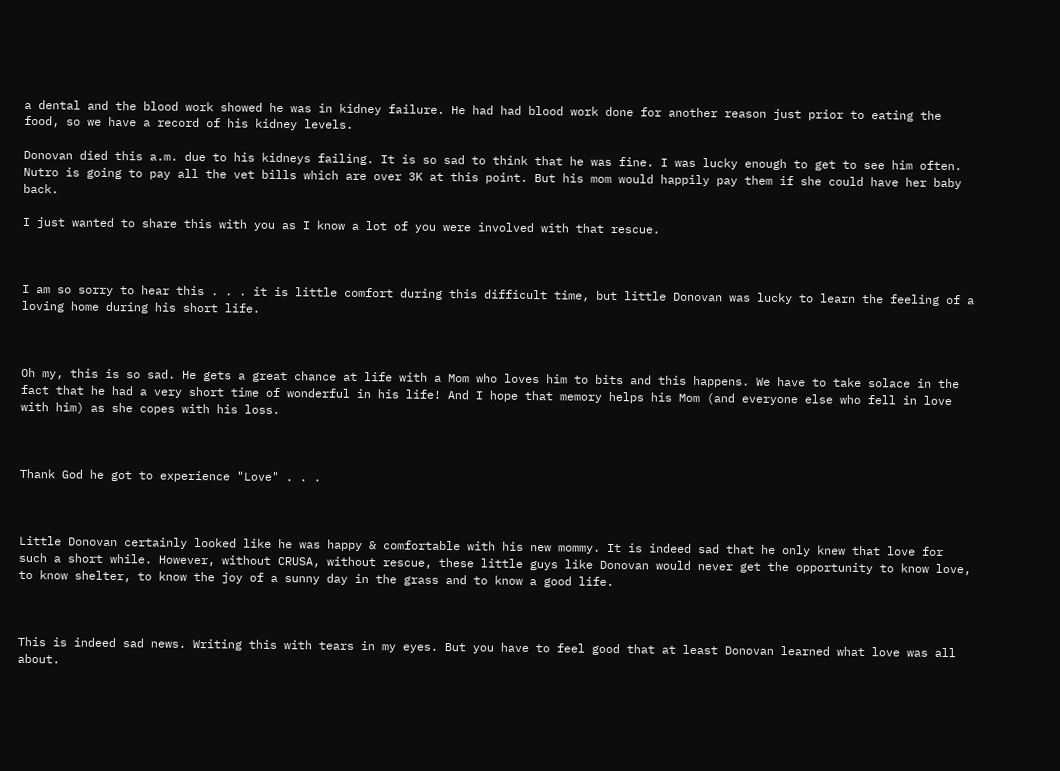a dental and the blood work showed he was in kidney failure. He had had blood work done for another reason just prior to eating the food, so we have a record of his kidney levels.

Donovan died this a.m. due to his kidneys failing. It is so sad to think that he was fine. I was lucky enough to get to see him often. Nutro is going to pay all the vet bills which are over 3K at this point. But his mom would happily pay them if she could have her baby back.

I just wanted to share this with you as I know a lot of you were involved with that rescue.



I am so sorry to hear this . . . it is little comfort during this difficult time, but little Donovan was lucky to learn the feeling of a loving home during his short life.



Oh my, this is so sad. He gets a great chance at life with a Mom who loves him to bits and this happens. We have to take solace in the fact that he had a very short time of wonderful in his life! And I hope that memory helps his Mom (and everyone else who fell in love with him) as she copes with his loss.



Thank God he got to experience "Love" . . .



Little Donovan certainly looked like he was happy & comfortable with his new mommy. It is indeed sad that he only knew that love for such a short while. However, without CRUSA, without rescue, these little guys like Donovan would never get the opportunity to know love, to know shelter, to know the joy of a sunny day in the grass and to know a good life.



This is indeed sad news. Writing this with tears in my eyes. But you have to feel good that at least Donovan learned what love was all about.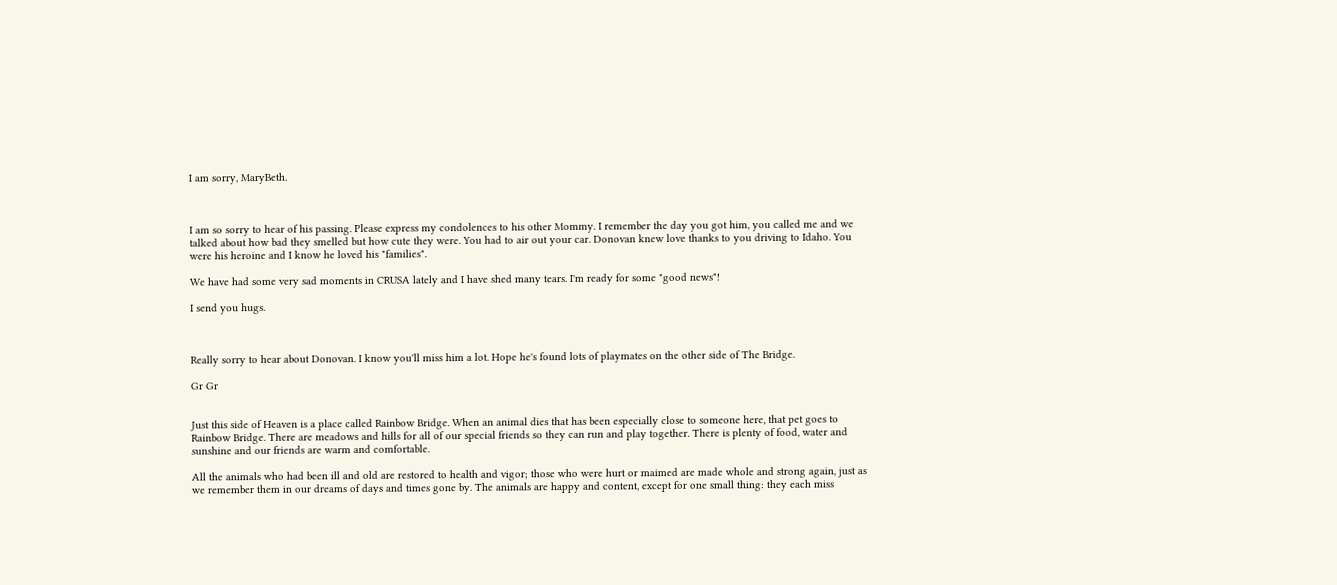I am sorry, MaryBeth.



I am so sorry to hear of his passing. Please express my condolences to his other Mommy. I remember the day you got him, you called me and we talked about how bad they smelled but how cute they were. You had to air out your car. Donovan knew love thanks to you driving to Idaho. You were his heroine and I know he loved his "families".

We have had some very sad moments in CRUSA lately and I have shed many tears. I'm ready for some "good news"!

I send you hugs.



Really sorry to hear about Donovan. I know you'll miss him a lot. Hope he's found lots of playmates on the other side of The Bridge.

Gr Gr


Just this side of Heaven is a place called Rainbow Bridge. When an animal dies that has been especially close to someone here, that pet goes to Rainbow Bridge. There are meadows and hills for all of our special friends so they can run and play together. There is plenty of food, water and sunshine and our friends are warm and comfortable.

All the animals who had been ill and old are restored to health and vigor; those who were hurt or maimed are made whole and strong again, just as we remember them in our dreams of days and times gone by. The animals are happy and content, except for one small thing: they each miss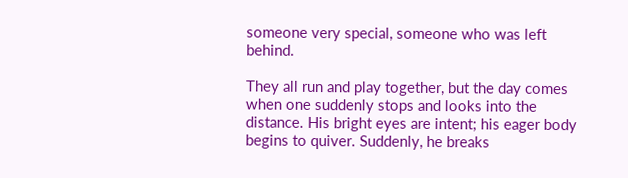someone very special, someone who was left behind.

They all run and play together, but the day comes when one suddenly stops and looks into the distance. His bright eyes are intent; his eager body begins to quiver. Suddenly, he breaks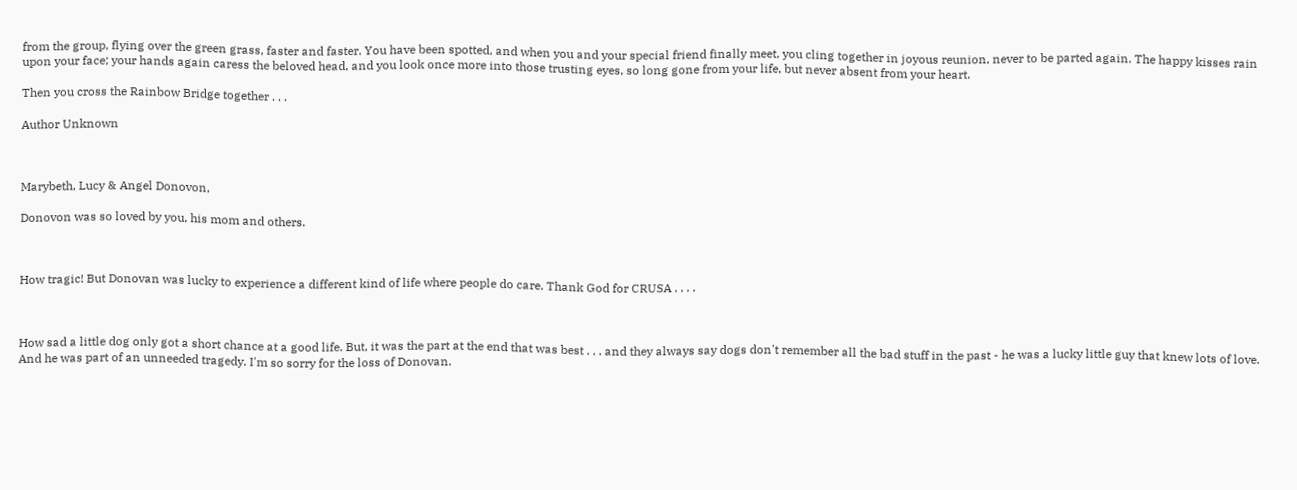from the group, flying over the green grass, faster and faster. You have been spotted, and when you and your special friend finally meet, you cling together in joyous reunion, never to be parted again. The happy kisses rain upon your face; your hands again caress the beloved head, and you look once more into those trusting eyes, so long gone from your life, but never absent from your heart.

Then you cross the Rainbow Bridge together . . .

Author Unknown



Marybeth, Lucy & Angel Donovon,

Donovon was so loved by you, his mom and others.



How tragic! But Donovan was lucky to experience a different kind of life where people do care. Thank God for CRUSA . . . .



How sad a little dog only got a short chance at a good life. But, it was the part at the end that was best . . . and they always say dogs don't remember all the bad stuff in the past - he was a lucky little guy that knew lots of love. And he was part of an unneeded tragedy. I'm so sorry for the loss of Donovan.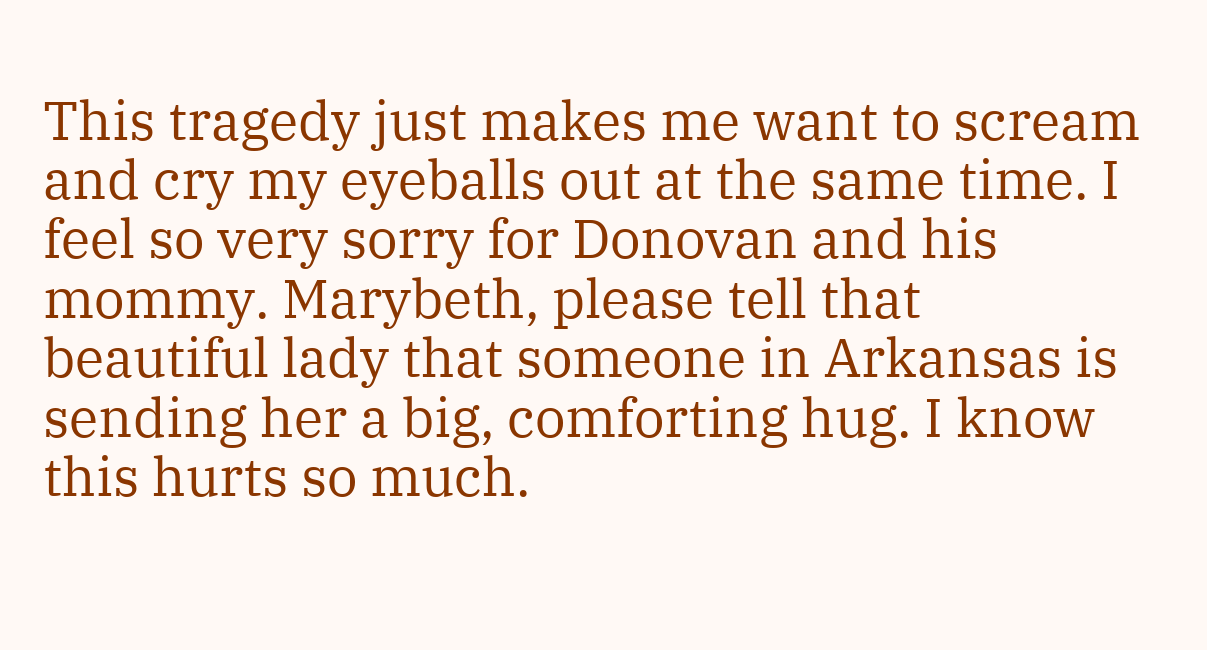This tragedy just makes me want to scream and cry my eyeballs out at the same time. I feel so very sorry for Donovan and his mommy. Marybeth, please tell that beautiful lady that someone in Arkansas is sending her a big, comforting hug. I know this hurts so much.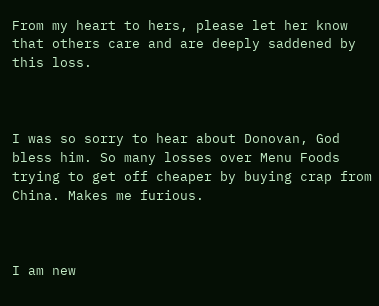From my heart to hers, please let her know that others care and are deeply saddened by this loss.



I was so sorry to hear about Donovan, God bless him. So many losses over Menu Foods trying to get off cheaper by buying crap from China. Makes me furious.



I am new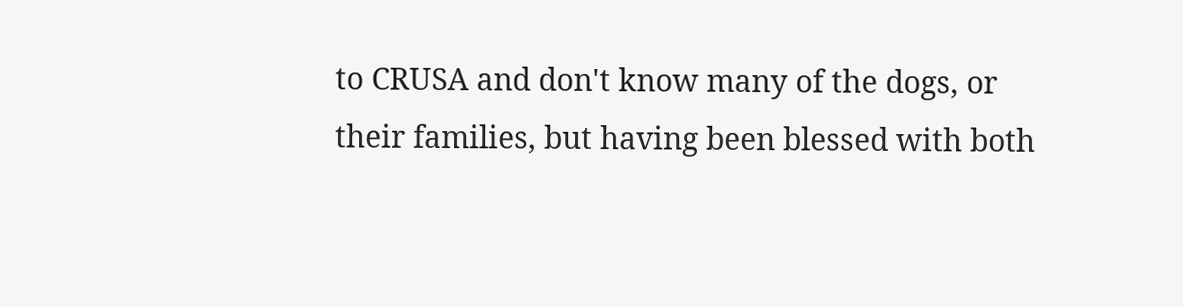to CRUSA and don't know many of the dogs, or their families, but having been blessed with both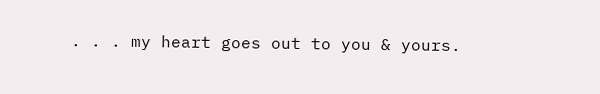. . . my heart goes out to you & yours.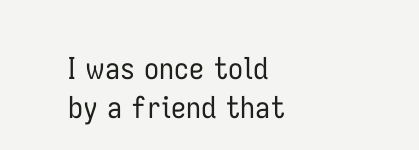I was once told by a friend that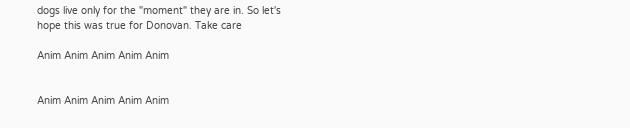dogs live only for the "moment" they are in. So let's hope this was true for Donovan. Take care

Anim Anim Anim Anim Anim


Anim Anim Anim Anim Anim